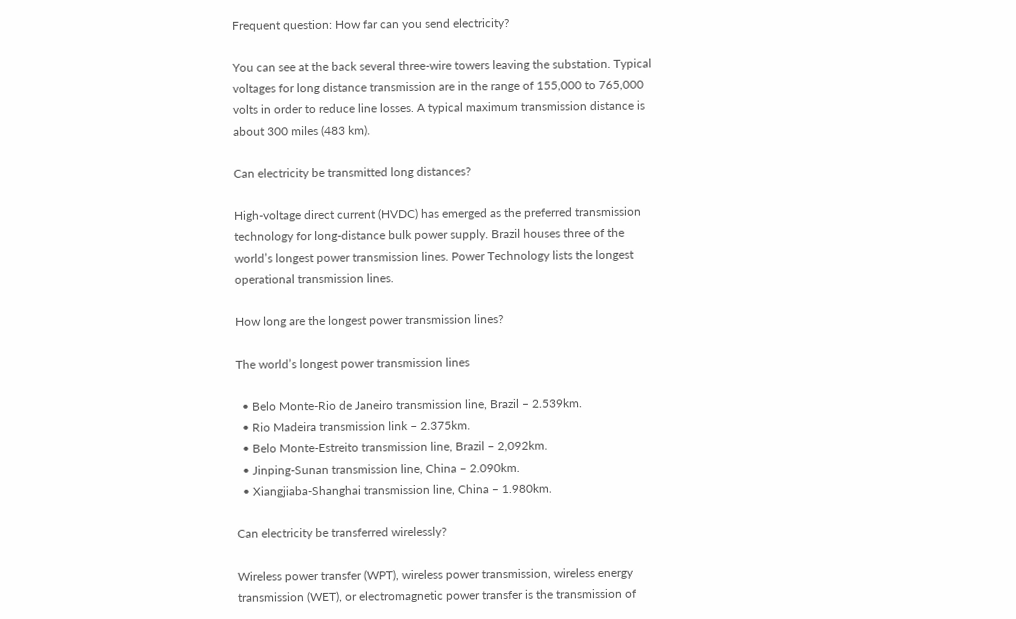Frequent question: How far can you send electricity?

You can see at the back several three-wire towers leaving the substation. Typical voltages for long distance transmission are in the range of 155,000 to 765,000 volts in order to reduce line losses. A typical maximum transmission distance is about 300 miles (483 km).

Can electricity be transmitted long distances?

High-voltage direct current (HVDC) has emerged as the preferred transmission technology for long-distance bulk power supply. Brazil houses three of the world’s longest power transmission lines. Power Technology lists the longest operational transmission lines.

How long are the longest power transmission lines?

The world’s longest power transmission lines

  • Belo Monte-Rio de Janeiro transmission line, Brazil – 2.539km.
  • Rio Madeira transmission link – 2.375km.
  • Belo Monte-Estreito transmission line, Brazil – 2,092km.
  • Jinping-Sunan transmission line, China – 2.090km.
  • Xiangjiaba-Shanghai transmission line, China – 1.980km.

Can electricity be transferred wirelessly?

Wireless power transfer (WPT), wireless power transmission, wireless energy transmission (WET), or electromagnetic power transfer is the transmission of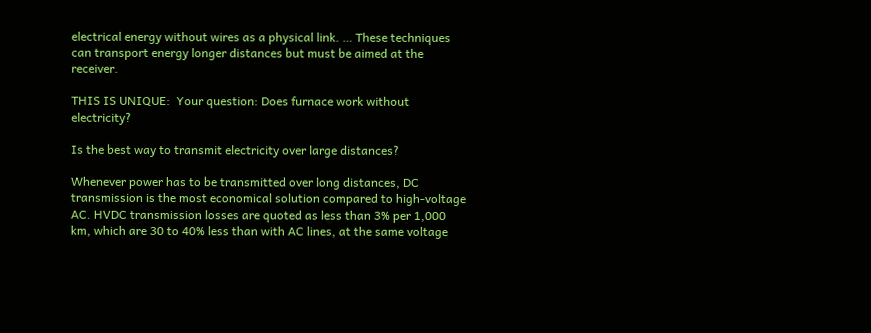electrical energy without wires as a physical link. … These techniques can transport energy longer distances but must be aimed at the receiver.

THIS IS UNIQUE:  Your question: Does furnace work without electricity?

Is the best way to transmit electricity over large distances?

Whenever power has to be transmitted over long distances, DC transmission is the most economical solution compared to high-voltage AC. HVDC transmission losses are quoted as less than 3% per 1,000 km, which are 30 to 40% less than with AC lines, at the same voltage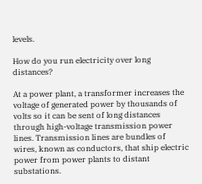levels.

How do you run electricity over long distances?

At a power plant, a transformer increases the voltage of generated power by thousands of volts so it can be sent of long distances through high-voltage transmission power lines. Transmission lines are bundles of wires, known as conductors, that ship electric power from power plants to distant substations.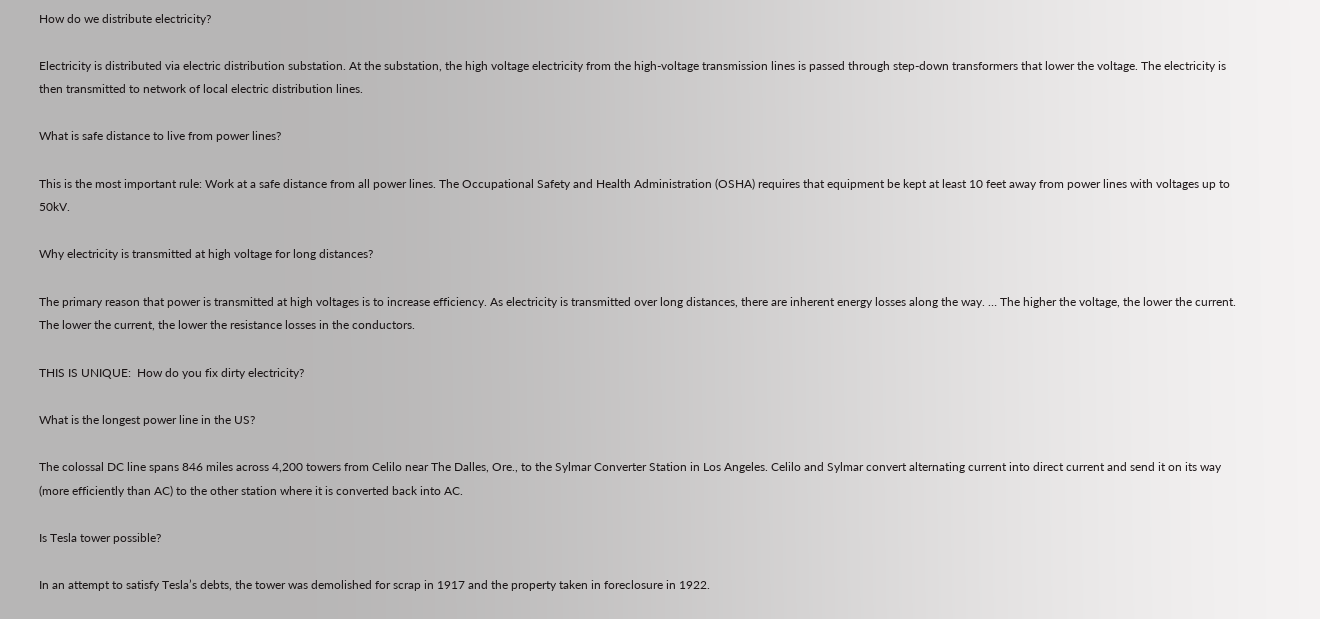How do we distribute electricity?

Electricity is distributed via electric distribution substation. At the substation, the high voltage electricity from the high-voltage transmission lines is passed through step-down transformers that lower the voltage. The electricity is then transmitted to network of local electric distribution lines.

What is safe distance to live from power lines?

This is the most important rule: Work at a safe distance from all power lines. The Occupational Safety and Health Administration (OSHA) requires that equipment be kept at least 10 feet away from power lines with voltages up to 50kV.

Why electricity is transmitted at high voltage for long distances?

The primary reason that power is transmitted at high voltages is to increase efficiency. As electricity is transmitted over long distances, there are inherent energy losses along the way. … The higher the voltage, the lower the current. The lower the current, the lower the resistance losses in the conductors.

THIS IS UNIQUE:  How do you fix dirty electricity?

What is the longest power line in the US?

The colossal DC line spans 846 miles across 4,200 towers from Celilo near The Dalles, Ore., to the Sylmar Converter Station in Los Angeles. Celilo and Sylmar convert alternating current into direct current and send it on its way (more efficiently than AC) to the other station where it is converted back into AC.

Is Tesla tower possible?

In an attempt to satisfy Tesla’s debts, the tower was demolished for scrap in 1917 and the property taken in foreclosure in 1922.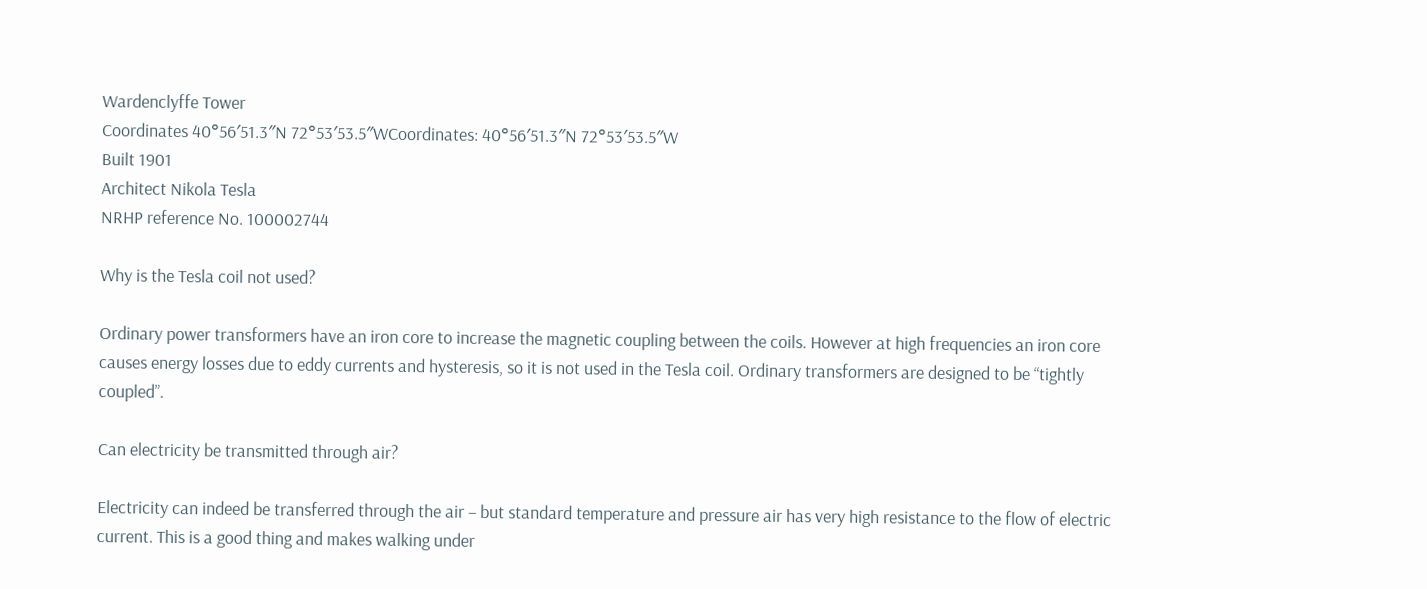Wardenclyffe Tower
Coordinates 40°56′51.3″N 72°53′53.5″WCoordinates: 40°56′51.3″N 72°53′53.5″W
Built 1901
Architect Nikola Tesla
NRHP reference No. 100002744

Why is the Tesla coil not used?

Ordinary power transformers have an iron core to increase the magnetic coupling between the coils. However at high frequencies an iron core causes energy losses due to eddy currents and hysteresis, so it is not used in the Tesla coil. Ordinary transformers are designed to be “tightly coupled”.

Can electricity be transmitted through air?

Electricity can indeed be transferred through the air – but standard temperature and pressure air has very high resistance to the flow of electric current. This is a good thing and makes walking under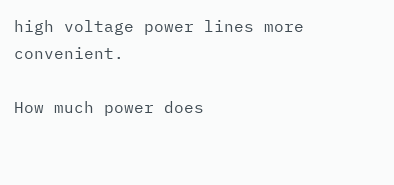high voltage power lines more convenient.

How much power does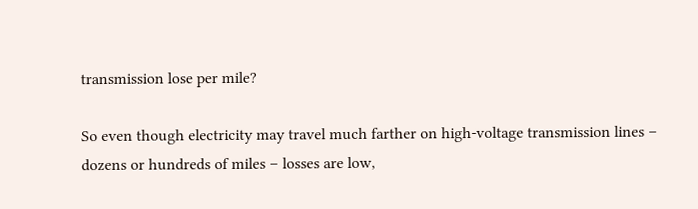transmission lose per mile?

So even though electricity may travel much farther on high-voltage transmission lines – dozens or hundreds of miles – losses are low,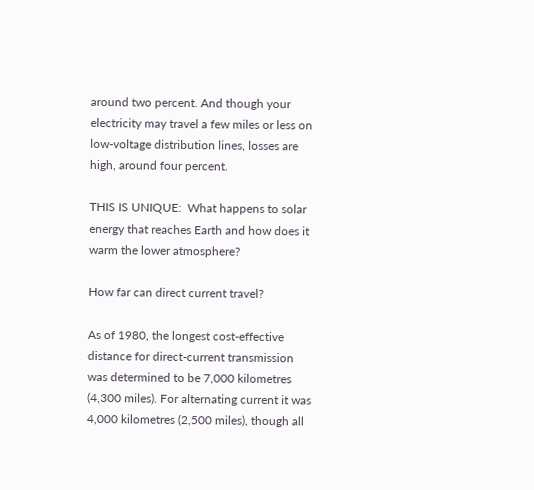around two percent. And though your electricity may travel a few miles or less on low-voltage distribution lines, losses are high, around four percent.

THIS IS UNIQUE:  What happens to solar energy that reaches Earth and how does it warm the lower atmosphere?

How far can direct current travel?

As of 1980, the longest cost-effective distance for direct-current transmission was determined to be 7,000 kilometres (4,300 miles). For alternating current it was 4,000 kilometres (2,500 miles), though all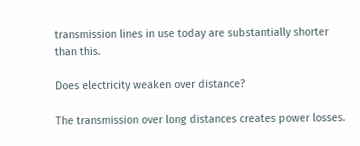transmission lines in use today are substantially shorter than this.

Does electricity weaken over distance?

The transmission over long distances creates power losses.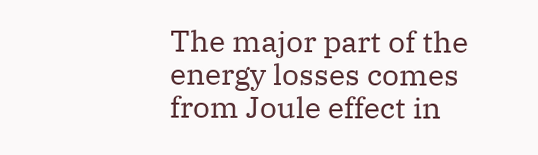The major part of the energy losses comes from Joule effect in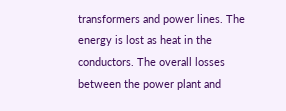transformers and power lines. The energy is lost as heat in the conductors. The overall losses between the power plant and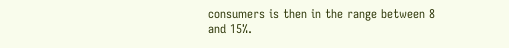consumers is then in the range between 8 and 15%.